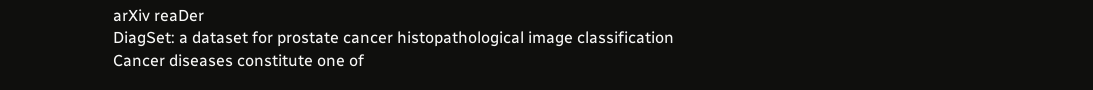arXiv reaDer
DiagSet: a dataset for prostate cancer histopathological image classification
Cancer diseases constitute one of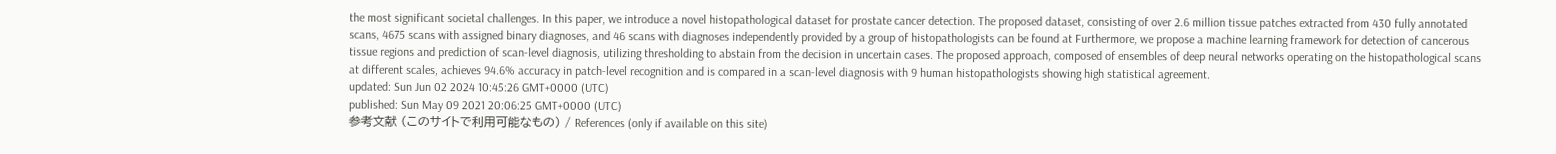the most significant societal challenges. In this paper, we introduce a novel histopathological dataset for prostate cancer detection. The proposed dataset, consisting of over 2.6 million tissue patches extracted from 430 fully annotated scans, 4675 scans with assigned binary diagnoses, and 46 scans with diagnoses independently provided by a group of histopathologists can be found at Furthermore, we propose a machine learning framework for detection of cancerous tissue regions and prediction of scan-level diagnosis, utilizing thresholding to abstain from the decision in uncertain cases. The proposed approach, composed of ensembles of deep neural networks operating on the histopathological scans at different scales, achieves 94.6% accuracy in patch-level recognition and is compared in a scan-level diagnosis with 9 human histopathologists showing high statistical agreement.
updated: Sun Jun 02 2024 10:45:26 GMT+0000 (UTC)
published: Sun May 09 2021 20:06:25 GMT+0000 (UTC)
参考文献 (このサイトで利用可能なもの) / References (only if available on this site)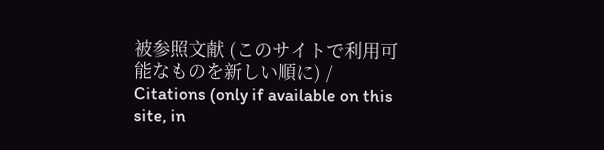被参照文献 (このサイトで利用可能なものを新しい順に) / Citations (only if available on this site, in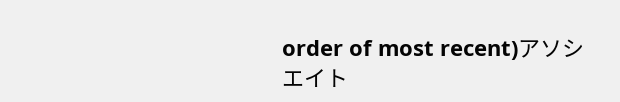order of most recent)アソシエイト